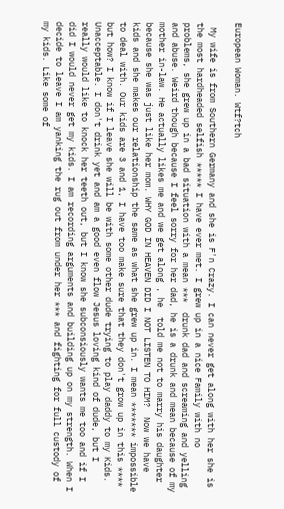European Woman. Wtf?tch

 My wife is from Southern Germany and she is F'n Crazy. I can never get along with her she is the most hardheaded selfish ***** I have ever met. I grew up in a nice Family with no problems, she grew up in a bad situation with a mean ***  drunk dad and screaming and yelling and abuse. Weird though because I feel sorry for her dad, he is a drunk and mean because of my mother in-law. He actually likes me and we get along , he  told me not to marry his daughter because she was just like her mom. WHY GOD IN HEAVEN DID I NOT LISTEN TO HIM?  Now we have kids and she makes our relationship the same as what she grew up in. I mean ******* impossible to deal with. Our kids are 3 and 1, I have too make sure that they don't grow up in this **** but how? I know if I leave she will be with some other dude trying to play daddy to my Kids. Unacceptable. I don't drink yet and am a good even flow Jesus loving kind of dude, but I really would like to knock her teeth out, but I know she subconsiously wants me too and if I did I would never get my kids. I am recording arguments and building up on my strength. When I decide to leave I am yanking the rug out from under her *** and fighting for full custody of my kids. Like some of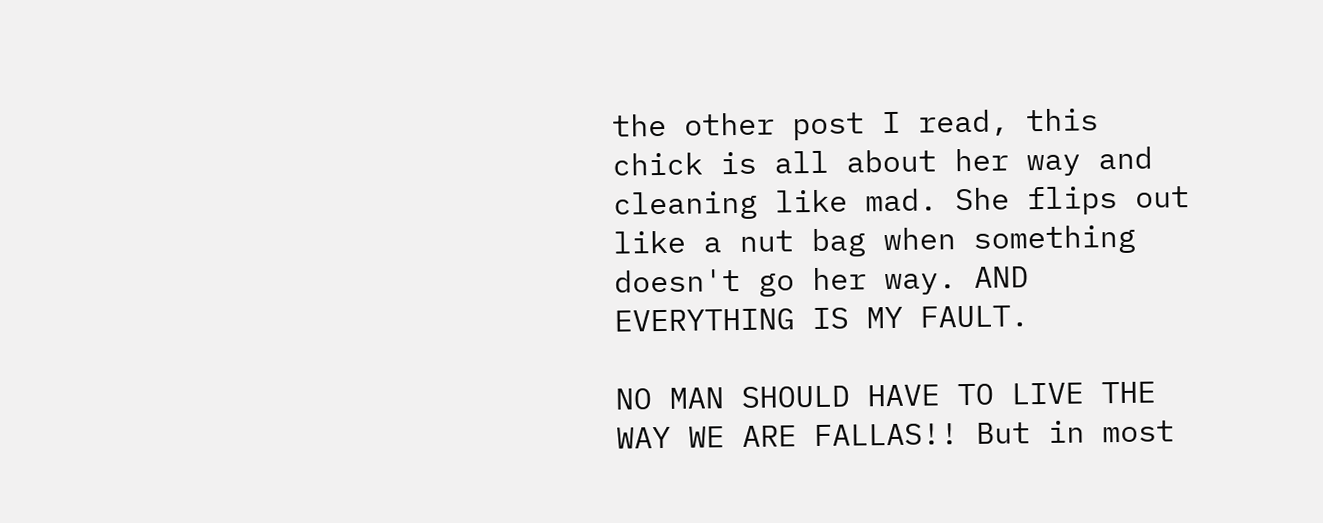the other post I read, this chick is all about her way and cleaning like mad. She flips out like a nut bag when something doesn't go her way. AND EVERYTHING IS MY FAULT.

NO MAN SHOULD HAVE TO LIVE THE WAY WE ARE FALLAS!! But in most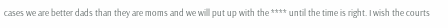cases we are better dads than they are moms and we will put up with the **** until the time is right. I wish the courts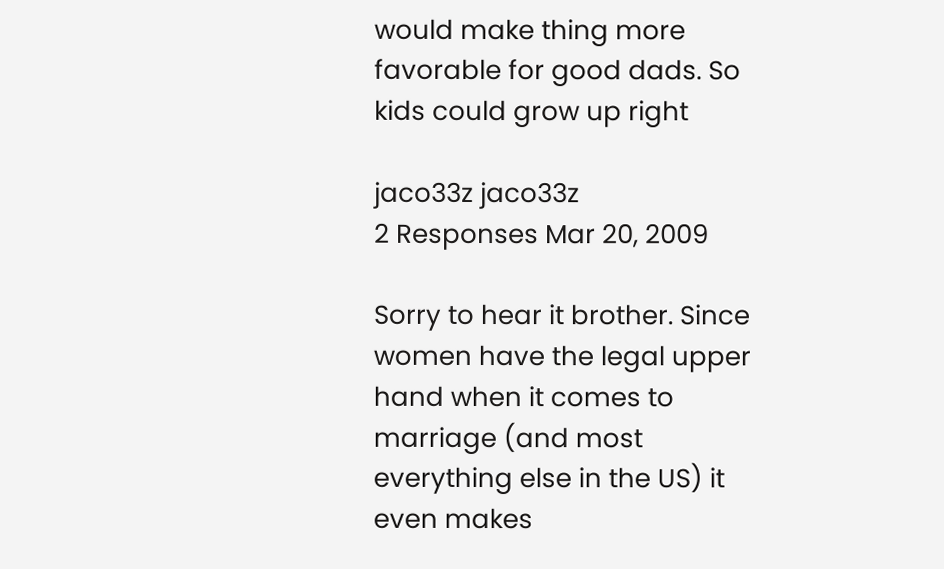would make thing more favorable for good dads. So kids could grow up right

jaco33z jaco33z
2 Responses Mar 20, 2009

Sorry to hear it brother. Since women have the legal upper hand when it comes to marriage (and most everything else in the US) it even makes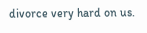divorce very hard on us.